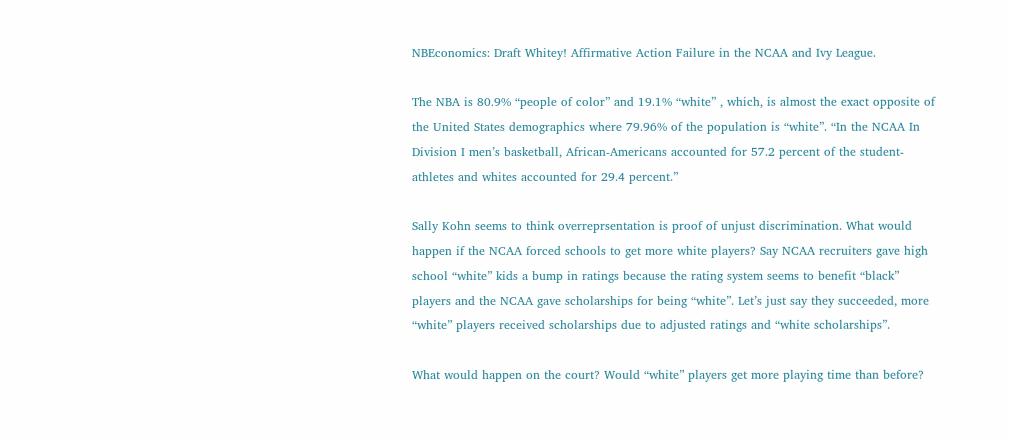NBEconomics: Draft Whitey! Affirmative Action Failure in the NCAA and Ivy League.

The NBA is 80.9% “people of color” and 19.1% “white” , which, is almost the exact opposite of the United States demographics where 79.96% of the population is “white”. “In the NCAA In Division I men’s basketball, African-Americans accounted for 57.2 percent of the student-athletes and whites accounted for 29.4 percent.”

Sally Kohn seems to think overreprsentation is proof of unjust discrimination. What would happen if the NCAA forced schools to get more white players? Say NCAA recruiters gave high school “white” kids a bump in ratings because the rating system seems to benefit “black” players and the NCAA gave scholarships for being “white”. Let’s just say they succeeded, more “white” players received scholarships due to adjusted ratings and “white scholarships”.

What would happen on the court? Would “white” players get more playing time than before?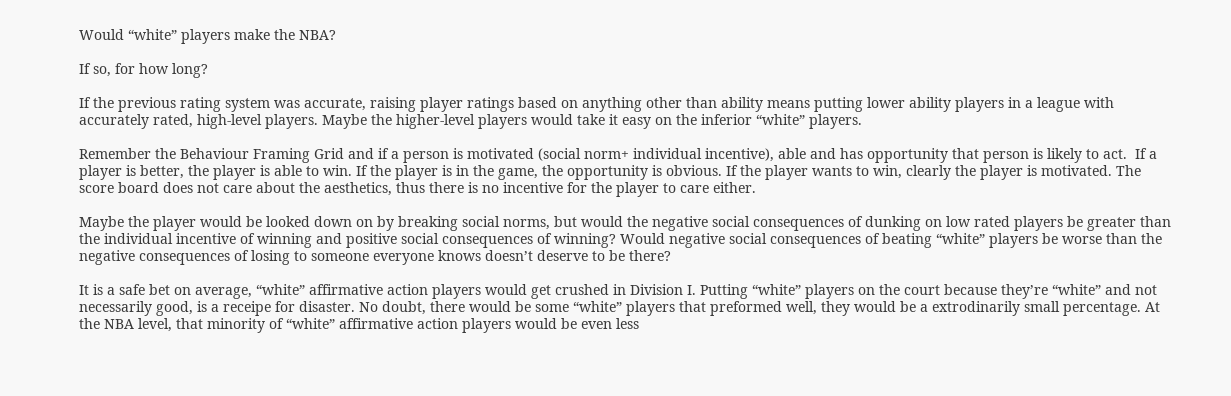Would “white” players make the NBA?

If so, for how long?

If the previous rating system was accurate, raising player ratings based on anything other than ability means putting lower ability players in a league with accurately rated, high-level players. Maybe the higher-level players would take it easy on the inferior “white” players.

Remember the Behaviour Framing Grid and if a person is motivated (social norm+ individual incentive), able and has opportunity that person is likely to act.  If a player is better, the player is able to win. If the player is in the game, the opportunity is obvious. If the player wants to win, clearly the player is motivated. The score board does not care about the aesthetics, thus there is no incentive for the player to care either.

Maybe the player would be looked down on by breaking social norms, but would the negative social consequences of dunking on low rated players be greater than the individual incentive of winning and positive social consequences of winning? Would negative social consequences of beating “white” players be worse than the negative consequences of losing to someone everyone knows doesn’t deserve to be there?

It is a safe bet on average, “white” affirmative action players would get crushed in Division I. Putting “white” players on the court because they’re “white” and not necessarily good, is a receipe for disaster. No doubt, there would be some “white” players that preformed well, they would be a extrodinarily small percentage. At the NBA level, that minority of “white” affirmative action players would be even less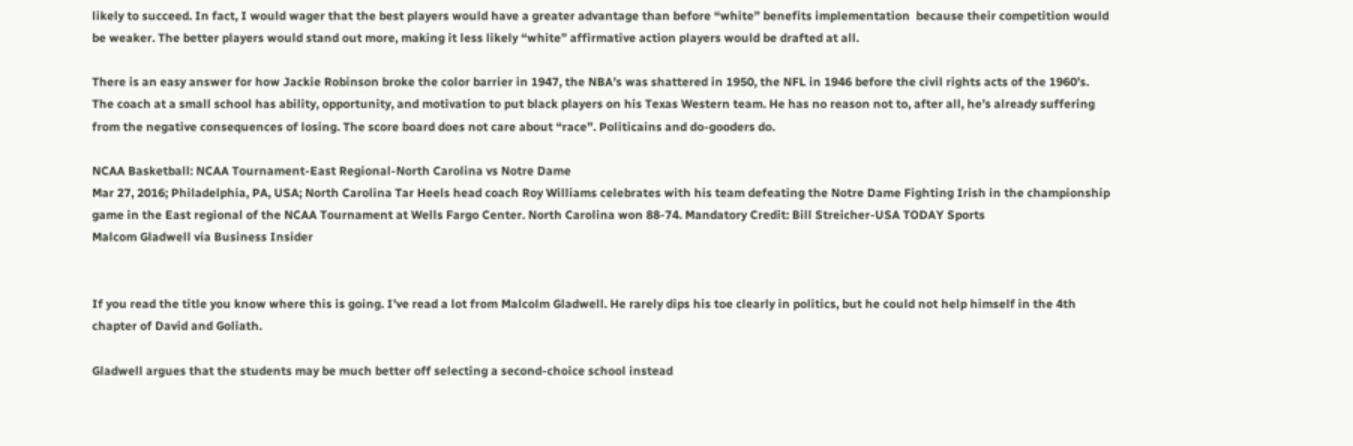likely to succeed. In fact, I would wager that the best players would have a greater advantage than before “white” benefits implementation  because their competition would be weaker. The better players would stand out more, making it less likely “white” affirmative action players would be drafted at all.

There is an easy answer for how Jackie Robinson broke the color barrier in 1947, the NBA’s was shattered in 1950, the NFL in 1946 before the civil rights acts of the 1960’s. The coach at a small school has ability, opportunity, and motivation to put black players on his Texas Western team. He has no reason not to, after all, he’s already suffering from the negative consequences of losing. The score board does not care about “race”. Politicains and do-gooders do.

NCAA Basketball: NCAA Tournament-East Regional-North Carolina vs Notre Dame
Mar 27, 2016; Philadelphia, PA, USA; North Carolina Tar Heels head coach Roy Williams celebrates with his team defeating the Notre Dame Fighting Irish in the championship game in the East regional of the NCAA Tournament at Wells Fargo Center. North Carolina won 88-74. Mandatory Credit: Bill Streicher-USA TODAY Sports
Malcom Gladwell via Business Insider


If you read the title you know where this is going. I’ve read a lot from Malcolm Gladwell. He rarely dips his toe clearly in politics, but he could not help himself in the 4th chapter of David and Goliath.

Gladwell argues that the students may be much better off selecting a second-choice school instead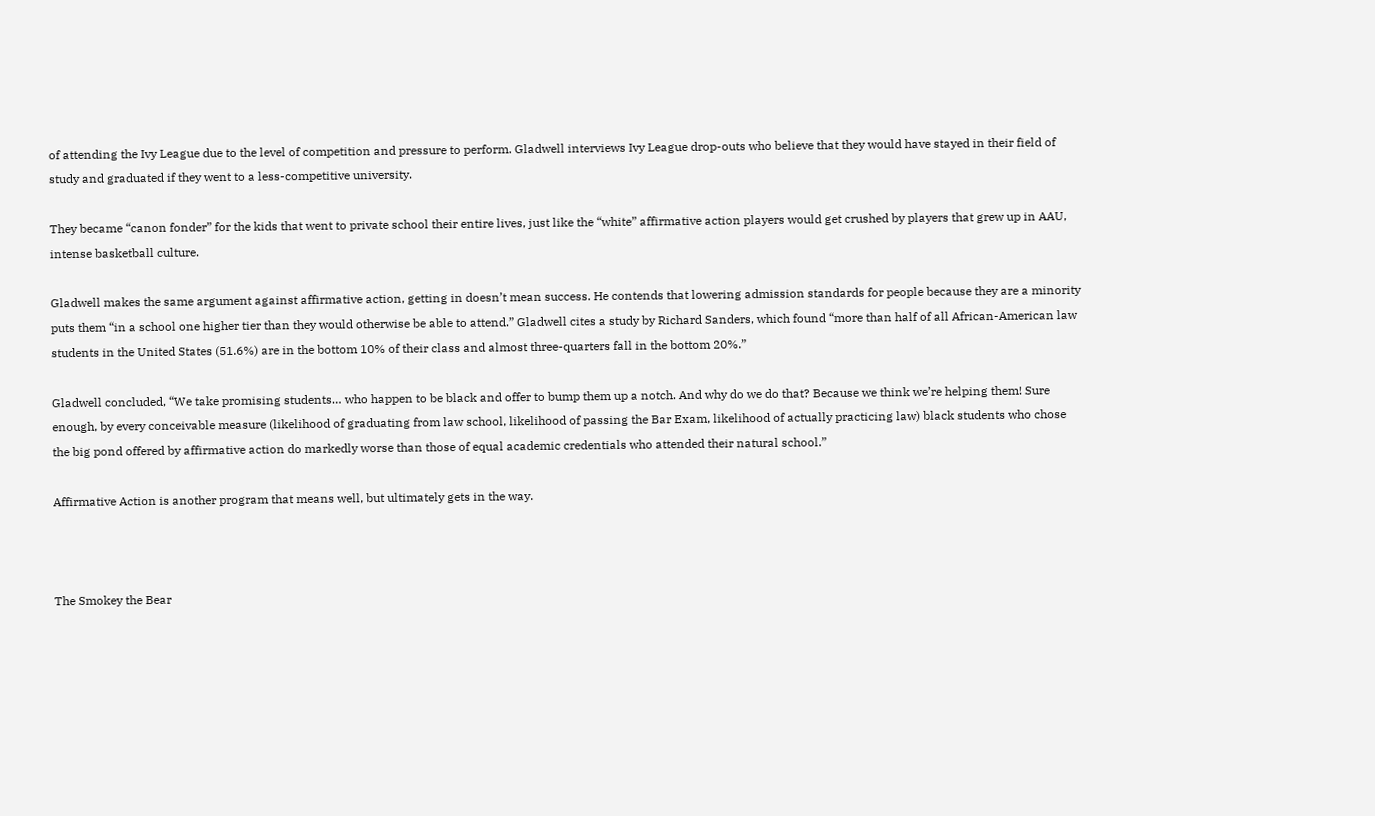of attending the Ivy League due to the level of competition and pressure to perform. Gladwell interviews Ivy League drop-outs who believe that they would have stayed in their field of study and graduated if they went to a less-competitive university.

They became “canon fonder” for the kids that went to private school their entire lives, just like the “white” affirmative action players would get crushed by players that grew up in AAU, intense basketball culture.

Gladwell makes the same argument against affirmative action, getting in doesn’t mean success. He contends that lowering admission standards for people because they are a minority puts them “in a school one higher tier than they would otherwise be able to attend.” Gladwell cites a study by Richard Sanders, which found “more than half of all African-American law students in the United States (51.6%) are in the bottom 10% of their class and almost three-quarters fall in the bottom 20%.”

Gladwell concluded, “We take promising students… who happen to be black and offer to bump them up a notch. And why do we do that? Because we think we’re helping them! Sure enough, by every conceivable measure (likelihood of graduating from law school, likelihood of passing the Bar Exam, likelihood of actually practicing law) black students who chose the big pond offered by affirmative action do markedly worse than those of equal academic credentials who attended their natural school.”

Affirmative Action is another program that means well, but ultimately gets in the way.



The Smokey the Bear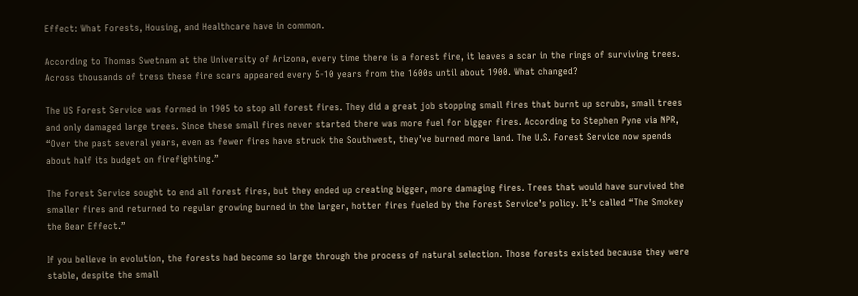Effect: What Forests, Housing, and Healthcare have in common.

According to Thomas Swetnam at the University of Arizona, every time there is a forest fire, it leaves a scar in the rings of surviving trees. Across thousands of tress these fire scars appeared every 5-10 years from the 1600s until about 1900. What changed?

The US Forest Service was formed in 1905 to stop all forest fires. They did a great job stopping small fires that burnt up scrubs, small trees and only damaged large trees. Since these small fires never started there was more fuel for bigger fires. According to Stephen Pyne via NPR, “Over the past several years, even as fewer fires have struck the Southwest, they’ve burned more land. The U.S. Forest Service now spends about half its budget on firefighting.”

The Forest Service sought to end all forest fires, but they ended up creating bigger, more damaging fires. Trees that would have survived the smaller fires and returned to regular growing burned in the larger, hotter fires fueled by the Forest Service’s policy. It’s called “The Smokey the Bear Effect.”

If you believe in evolution, the forests had become so large through the process of natural selection. Those forests existed because they were stable, despite the small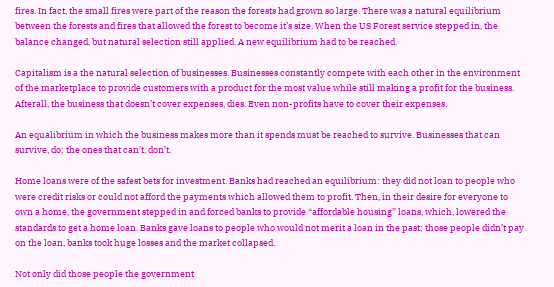fires. In fact, the small fires were part of the reason the forests had grown so large. There was a natural equilibrium between the forests and fires that allowed the forest to become it’s size. When the US Forest service stepped in, the balance changed, but natural selection still applied. A new equilibrium had to be reached.

Capitalism is a the natural selection of businesses. Businesses constantly compete with each other in the environment of the marketplace to provide customers with a product for the most value while still making a profit for the business. Afterall, the business that doesn’t cover expenses, dies. Even non-profits have to cover their expenses.

An equalibrium in which the business makes more than it spends must be reached to survive. Businesses that can survive, do; the ones that can’t, don’t.

Home loans were of the safest bets for investment. Banks had reached an equilibrium: they did not loan to people who were credit risks or could not afford the payments which allowed them to profit. Then, in their desire for everyone to own a home, the government stepped in and forced banks to provide “affordable housing” loans, which, lowered the standards to get a home loan. Banks gave loans to people who would not merit a loan in the past; those people didn’t pay on the loan, banks took huge losses and the market collapsed.

Not only did those people the government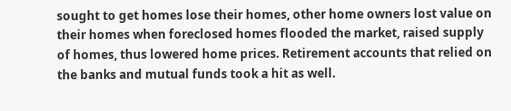sought to get homes lose their homes, other home owners lost value on their homes when foreclosed homes flooded the market, raised supply of homes, thus lowered home prices. Retirement accounts that relied on the banks and mutual funds took a hit as well.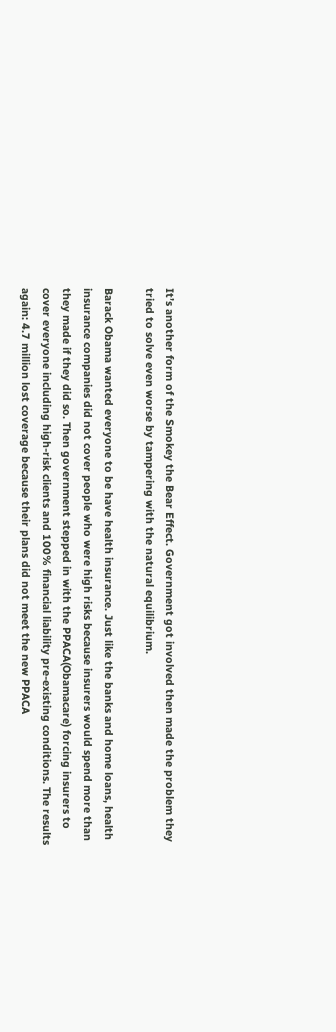It’s another form of the Smokey the Bear Effect. Government got involved then made the problem they tried to solve even worse by tampering with the natural equilibrium.

Barack Obama wanted everyone to be have health insurance. Just like the banks and home loans, health insurance companies did not cover people who were high risks because insurers would spend more than they made if they did so. Then government stepped in with the PPACA(Obamacare) forcing insurers to cover everyone including high-risk clients and 100% financial liability pre-existing conditions. The results again: 4.7 million lost coverage because their plans did not meet the new PPACA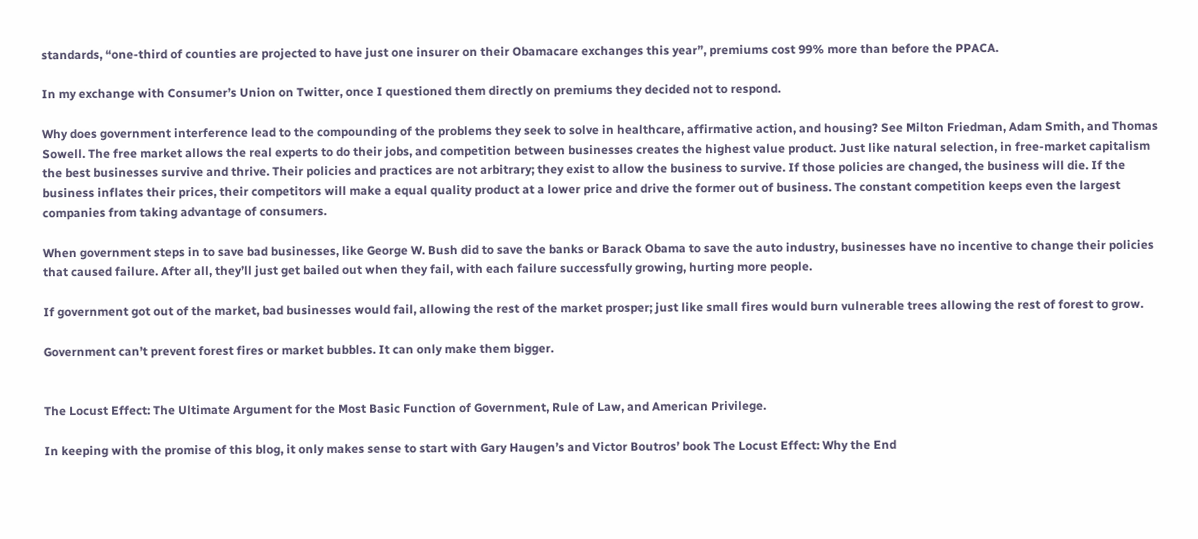standards, “one-third of counties are projected to have just one insurer on their Obamacare exchanges this year”, premiums cost 99% more than before the PPACA.

In my exchange with Consumer’s Union on Twitter, once I questioned them directly on premiums they decided not to respond.

Why does government interference lead to the compounding of the problems they seek to solve in healthcare, affirmative action, and housing? See Milton Friedman, Adam Smith, and Thomas Sowell. The free market allows the real experts to do their jobs, and competition between businesses creates the highest value product. Just like natural selection, in free-market capitalism the best businesses survive and thrive. Their policies and practices are not arbitrary; they exist to allow the business to survive. If those policies are changed, the business will die. If the business inflates their prices, their competitors will make a equal quality product at a lower price and drive the former out of business. The constant competition keeps even the largest companies from taking advantage of consumers.

When government steps in to save bad businesses, like George W. Bush did to save the banks or Barack Obama to save the auto industry, businesses have no incentive to change their policies that caused failure. After all, they’ll just get bailed out when they fail, with each failure successfully growing, hurting more people.

If government got out of the market, bad businesses would fail, allowing the rest of the market prosper; just like small fires would burn vulnerable trees allowing the rest of forest to grow.

Government can’t prevent forest fires or market bubbles. It can only make them bigger.


The Locust Effect: The Ultimate Argument for the Most Basic Function of Government, Rule of Law, and American Privilege.

In keeping with the promise of this blog, it only makes sense to start with Gary Haugen’s and Victor Boutros’ book The Locust Effect: Why the End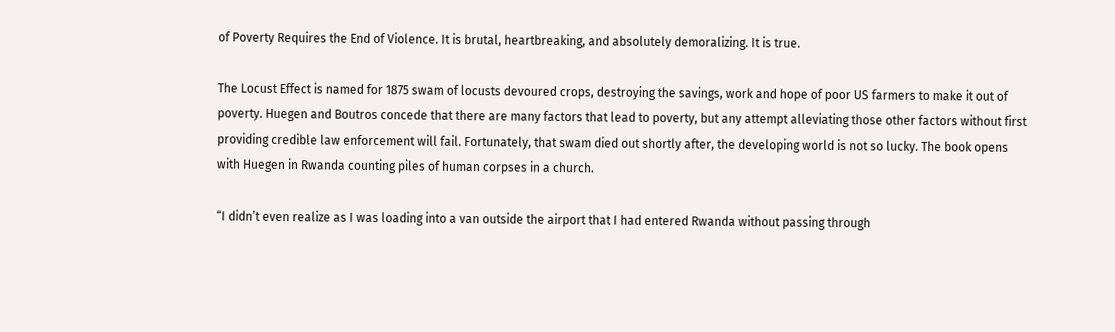of Poverty Requires the End of Violence. It is brutal, heartbreaking, and absolutely demoralizing. It is true.

The Locust Effect is named for 1875 swam of locusts devoured crops, destroying the savings, work and hope of poor US farmers to make it out of poverty. Huegen and Boutros concede that there are many factors that lead to poverty, but any attempt alleviating those other factors without first providing credible law enforcement will fail. Fortunately, that swam died out shortly after, the developing world is not so lucky. The book opens with Huegen in Rwanda counting piles of human corpses in a church.

“I didn’t even realize as I was loading into a van outside the airport that I had entered Rwanda without passing through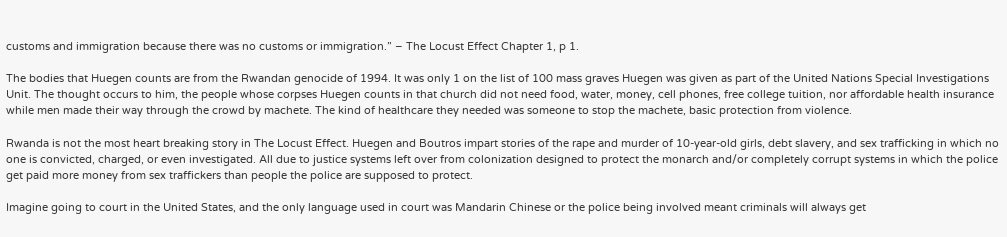customs and immigration because there was no customs or immigration.” – The Locust Effect Chapter 1, p 1.

The bodies that Huegen counts are from the Rwandan genocide of 1994. It was only 1 on the list of 100 mass graves Huegen was given as part of the United Nations Special Investigations Unit. The thought occurs to him, the people whose corpses Huegen counts in that church did not need food, water, money, cell phones, free college tuition, nor affordable health insurance while men made their way through the crowd by machete. The kind of healthcare they needed was someone to stop the machete, basic protection from violence.

Rwanda is not the most heart breaking story in The Locust Effect. Huegen and Boutros impart stories of the rape and murder of 10-year-old girls, debt slavery, and sex trafficking in which no one is convicted, charged, or even investigated. All due to justice systems left over from colonization designed to protect the monarch and/or completely corrupt systems in which the police get paid more money from sex traffickers than people the police are supposed to protect.

Imagine going to court in the United States, and the only language used in court was Mandarin Chinese or the police being involved meant criminals will always get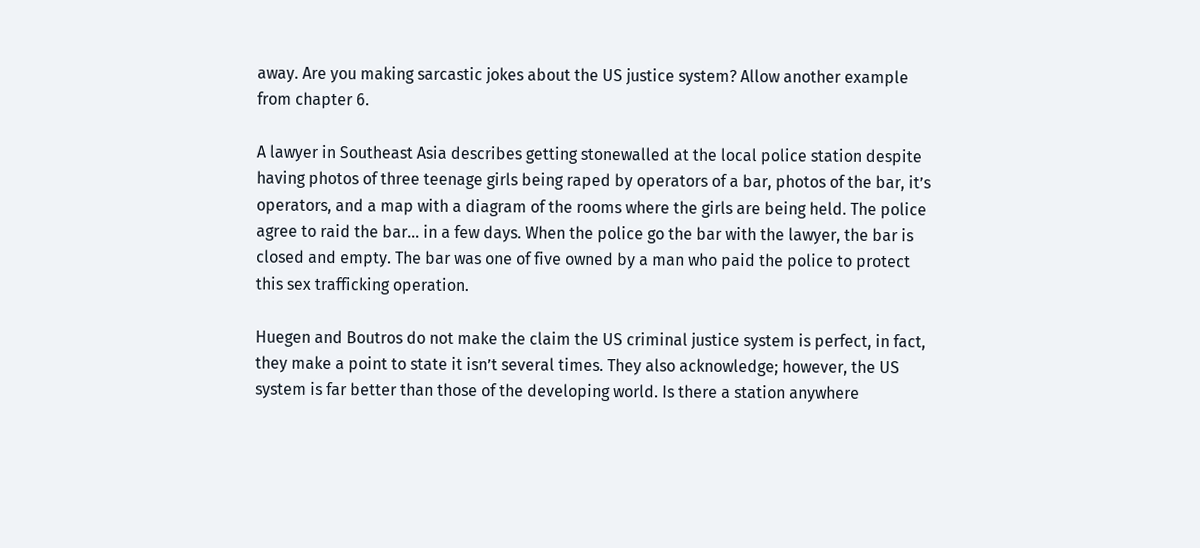away. Are you making sarcastic jokes about the US justice system? Allow another example from chapter 6.

A lawyer in Southeast Asia describes getting stonewalled at the local police station despite having photos of three teenage girls being raped by operators of a bar, photos of the bar, it’s operators, and a map with a diagram of the rooms where the girls are being held. The police agree to raid the bar… in a few days. When the police go the bar with the lawyer, the bar is closed and empty. The bar was one of five owned by a man who paid the police to protect this sex trafficking operation.

Huegen and Boutros do not make the claim the US criminal justice system is perfect, in fact, they make a point to state it isn’t several times. They also acknowledge; however, the US system is far better than those of the developing world. Is there a station anywhere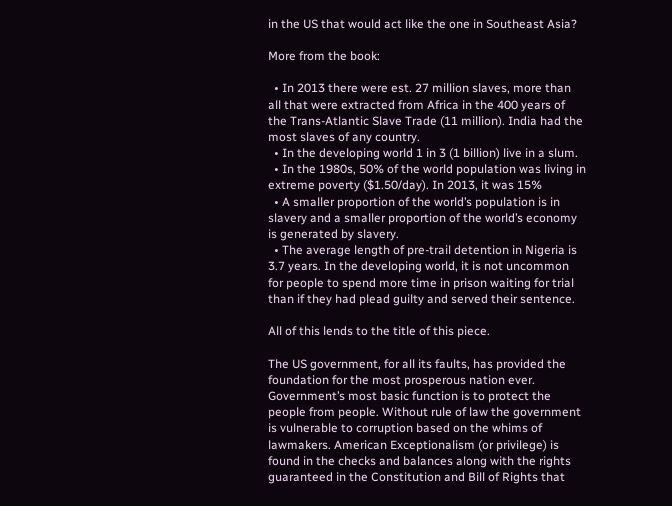in the US that would act like the one in Southeast Asia?

More from the book:

  • In 2013 there were est. 27 million slaves, more than all that were extracted from Africa in the 400 years of the Trans-Atlantic Slave Trade (11 million). India had the most slaves of any country.
  • In the developing world 1 in 3 (1 billion) live in a slum.
  • In the 1980s, 50% of the world population was living in extreme poverty ($1.50/day). In 2013, it was 15%
  • A smaller proportion of the world’s population is in slavery and a smaller proportion of the world’s economy is generated by slavery.
  • The average length of pre-trail detention in Nigeria is 3.7 years. In the developing world, it is not uncommon for people to spend more time in prison waiting for trial than if they had plead guilty and served their sentence.

All of this lends to the title of this piece.

The US government, for all its faults, has provided the foundation for the most prosperous nation ever. Government’s most basic function is to protect the people from people. Without rule of law the government is vulnerable to corruption based on the whims of lawmakers. American Exceptionalism (or privilege) is found in the checks and balances along with the rights guaranteed in the Constitution and Bill of Rights that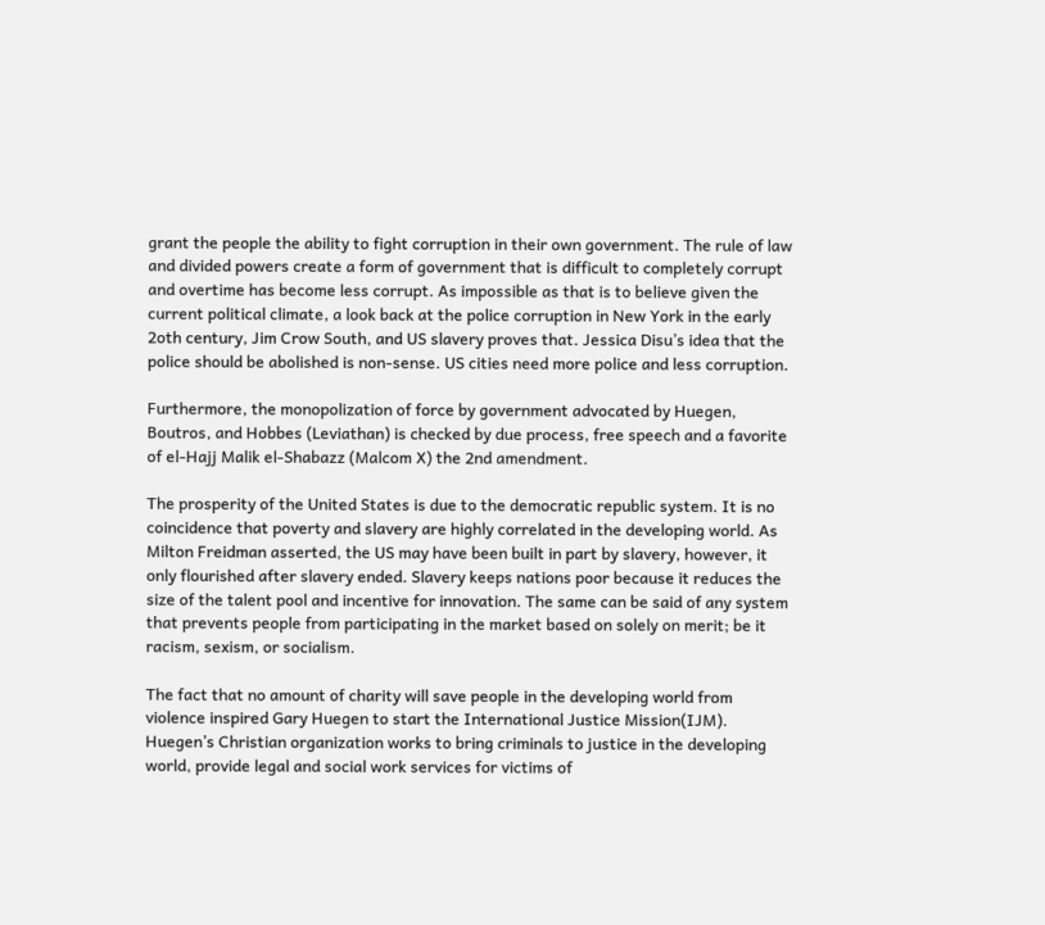grant the people the ability to fight corruption in their own government. The rule of law and divided powers create a form of government that is difficult to completely corrupt and overtime has become less corrupt. As impossible as that is to believe given the current political climate, a look back at the police corruption in New York in the early 2oth century, Jim Crow South, and US slavery proves that. Jessica Disu’s idea that the police should be abolished is non-sense. US cities need more police and less corruption.

Furthermore, the monopolization of force by government advocated by Huegen, Boutros, and Hobbes (Leviathan) is checked by due process, free speech and a favorite of el-Hajj Malik el-Shabazz (Malcom X) the 2nd amendment.

The prosperity of the United States is due to the democratic republic system. It is no coincidence that poverty and slavery are highly correlated in the developing world. As Milton Freidman asserted, the US may have been built in part by slavery, however, it only flourished after slavery ended. Slavery keeps nations poor because it reduces the size of the talent pool and incentive for innovation. The same can be said of any system that prevents people from participating in the market based on solely on merit; be it racism, sexism, or socialism.

The fact that no amount of charity will save people in the developing world from violence inspired Gary Huegen to start the International Justice Mission(IJM). Huegen’s Christian organization works to bring criminals to justice in the developing world, provide legal and social work services for victims of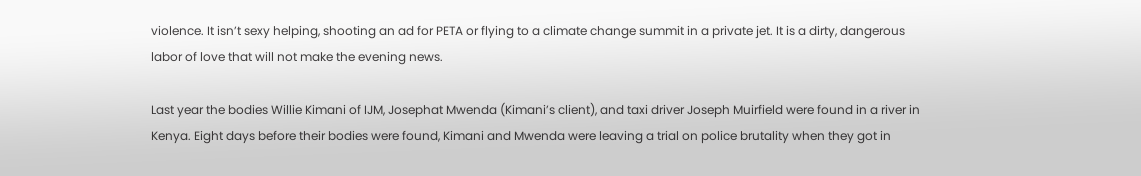violence. It isn’t sexy helping, shooting an ad for PETA or flying to a climate change summit in a private jet. It is a dirty, dangerous labor of love that will not make the evening news.

Last year the bodies Willie Kimani of IJM, Josephat Mwenda (Kimani’s client), and taxi driver Joseph Muirfield were found in a river in Kenya. Eight days before their bodies were found, Kimani and Mwenda were leaving a trial on police brutality when they got in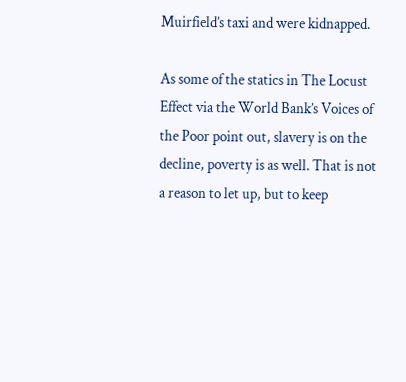Muirfield’s taxi and were kidnapped.

As some of the statics in The Locust Effect via the World Bank’s Voices of the Poor point out, slavery is on the decline, poverty is as well. That is not a reason to let up, but to keep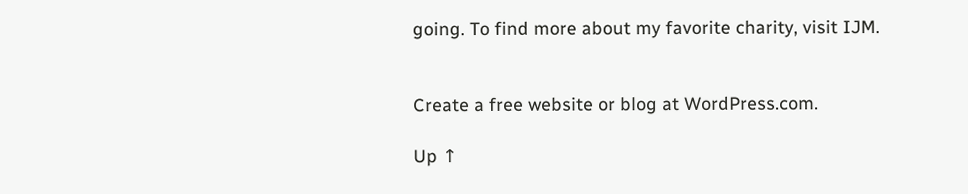going. To find more about my favorite charity, visit IJM.


Create a free website or blog at WordPress.com.

Up ↑